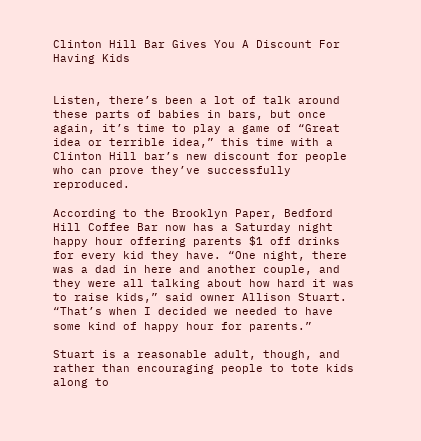Clinton Hill Bar Gives You A Discount For Having Kids


Listen, there’s been a lot of talk around these parts of babies in bars, but once again, it’s time to play a game of “Great idea or terrible idea,” this time with a Clinton Hill bar’s new discount for people who can prove they’ve successfully reproduced.

According to the Brooklyn Paper, Bedford Hill Coffee Bar now has a Saturday night happy hour offering parents $1 off drinks for every kid they have. “One night, there was a dad in here and another couple, and they were all talking about how hard it was to raise kids,” said owner Allison Stuart. “That’s when I decided we needed to have some kind of happy hour for parents.”

Stuart is a reasonable adult, though, and rather than encouraging people to tote kids along to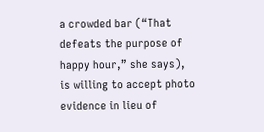a crowded bar (“That defeats the purpose of happy hour,” she says), is willing to accept photo evidence in lieu of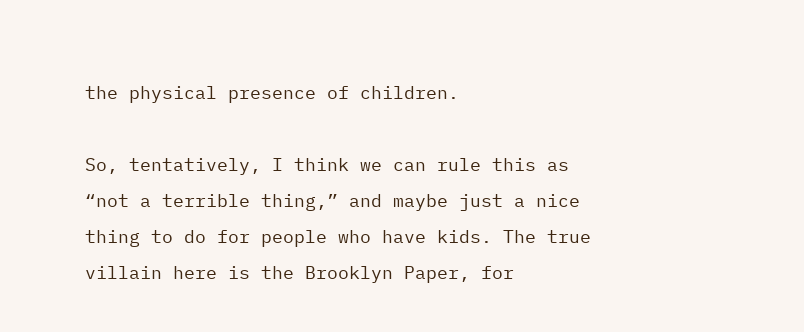the physical presence of children.

So, tentatively, I think we can rule this as “not a terrible thing,” and maybe just a nice thing to do for people who have kids. The true villain here is the Brooklyn Paper, for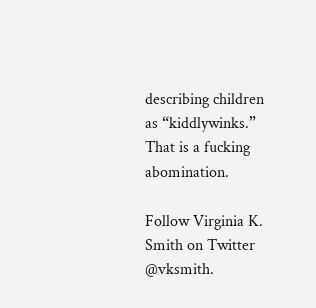describing children as “kiddlywinks.” That is a fucking abomination.

Follow Virginia K. Smith on Twitter @vksmith.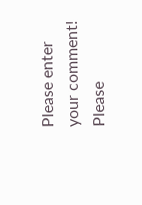Please enter your comment!
Please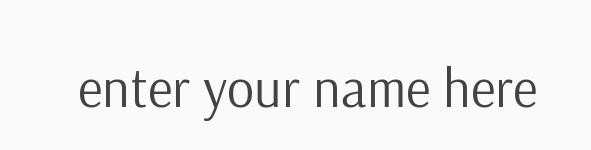enter your name here